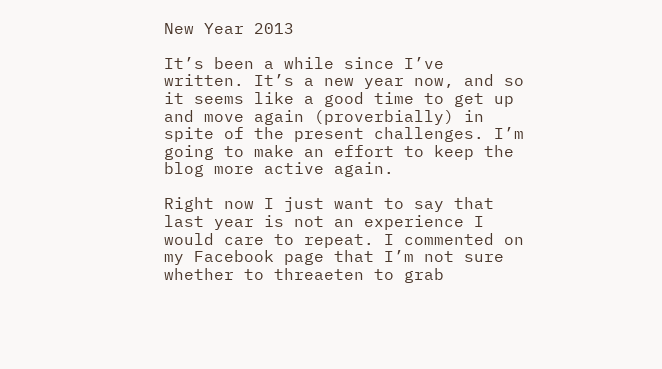New Year 2013

It’s been a while since I’ve written. It’s a new year now, and so it seems like a good time to get up and move again (proverbially) in spite of the present challenges. I’m going to make an effort to keep the blog more active again.

Right now I just want to say that last year is not an experience I would care to repeat. I commented on my Facebook page that I’m not sure whether to threaeten to grab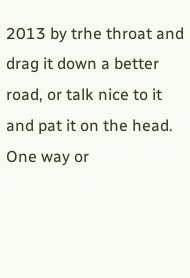2013 by trhe throat and drag it down a better road, or talk nice to it and pat it on the head. One way or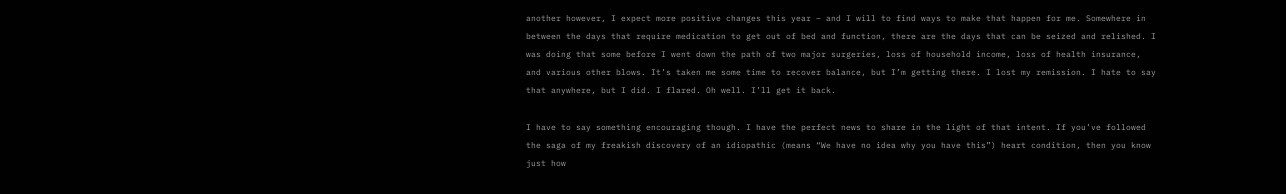another however, I expect more positive changes this year – and I will to find ways to make that happen for me. Somewhere in between the days that require medication to get out of bed and function, there are the days that can be seized and relished. I was doing that some before I went down the path of two major surgeries, loss of household income, loss of health insurance, and various other blows. It’s taken me some time to recover balance, but I’m getting there. I lost my remission. I hate to say that anywhere, but I did. I flared. Oh well. I’ll get it back.

I have to say something encouraging though. I have the perfect news to share in the light of that intent. If you’ve followed the saga of my freakish discovery of an idiopathic (means “We have no idea why you have this”) heart condition, then you know just how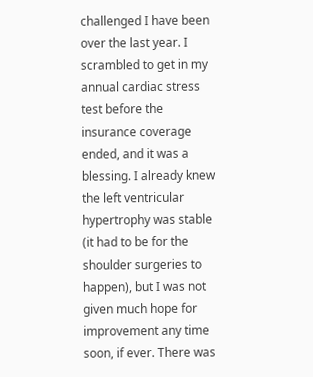challenged I have been over the last year. I scrambled to get in my annual cardiac stress test before the insurance coverage ended, and it was a blessing. I already knew the left ventricular hypertrophy was stable (it had to be for the shoulder surgeries to happen), but I was not given much hope for improvement any time soon, if ever. There was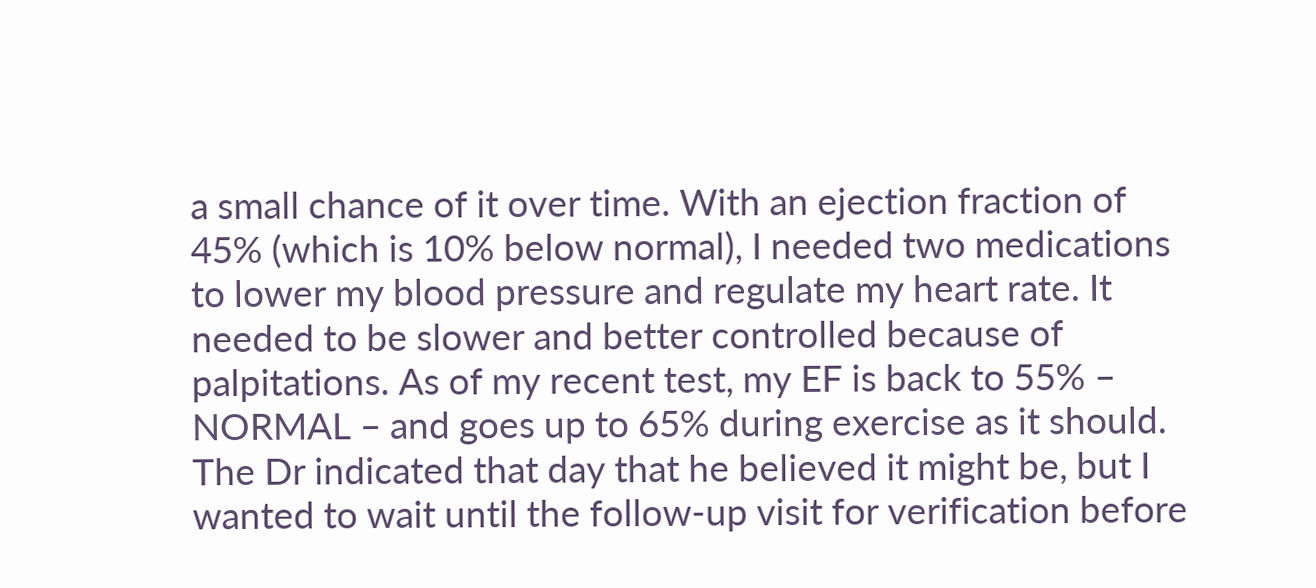a small chance of it over time. With an ejection fraction of 45% (which is 10% below normal), I needed two medications to lower my blood pressure and regulate my heart rate. It needed to be slower and better controlled because of palpitations. As of my recent test, my EF is back to 55% – NORMAL – and goes up to 65% during exercise as it should. The Dr indicated that day that he believed it might be, but I wanted to wait until the follow-up visit for verification before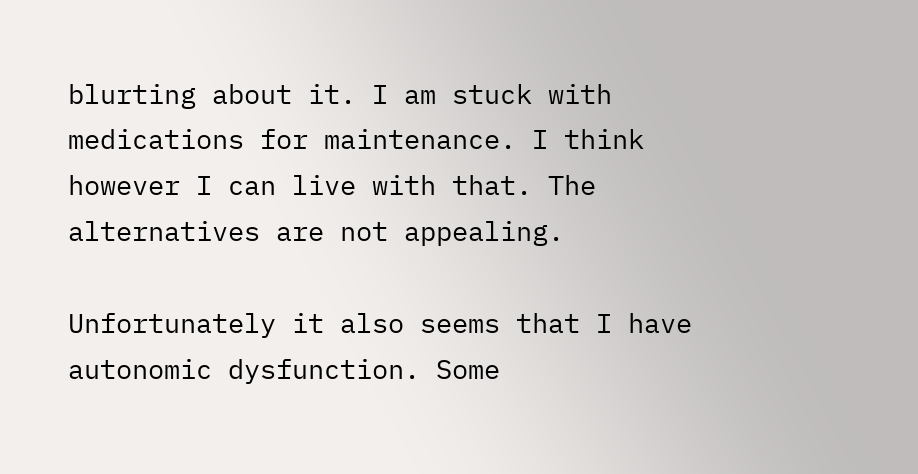blurting about it. I am stuck with medications for maintenance. I think however I can live with that. The alternatives are not appealing.

Unfortunately it also seems that I have autonomic dysfunction. Some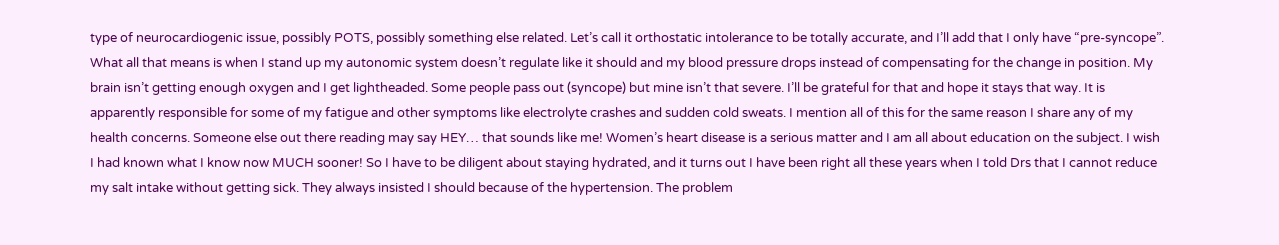type of neurocardiogenic issue, possibly POTS, possibly something else related. Let’s call it orthostatic intolerance to be totally accurate, and I’ll add that I only have “pre-syncope”. What all that means is when I stand up my autonomic system doesn’t regulate like it should and my blood pressure drops instead of compensating for the change in position. My brain isn’t getting enough oxygen and I get lightheaded. Some people pass out (syncope) but mine isn’t that severe. I’ll be grateful for that and hope it stays that way. It is apparently responsible for some of my fatigue and other symptoms like electrolyte crashes and sudden cold sweats. I mention all of this for the same reason I share any of my health concerns. Someone else out there reading may say HEY… that sounds like me! Women’s heart disease is a serious matter and I am all about education on the subject. I wish I had known what I know now MUCH sooner! So I have to be diligent about staying hydrated, and it turns out I have been right all these years when I told Drs that I cannot reduce my salt intake without getting sick. They always insisted I should because of the hypertension. The problem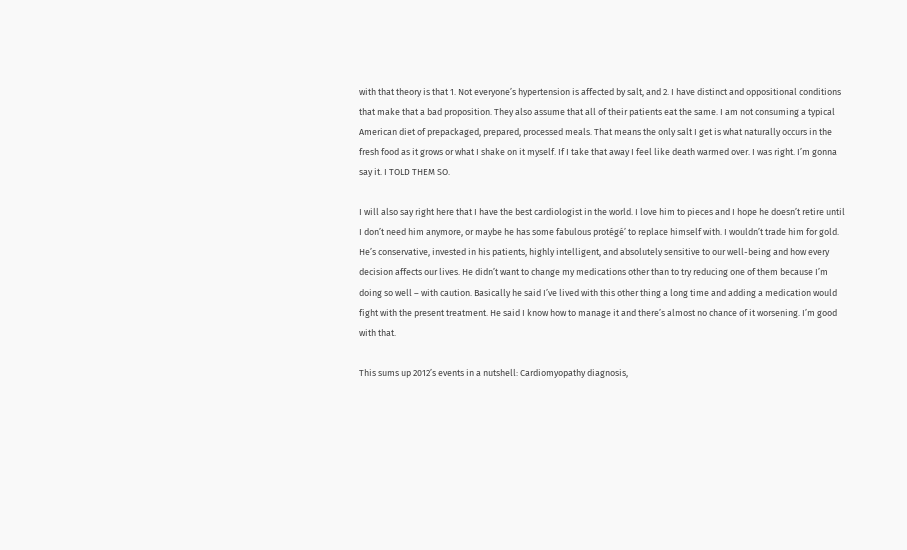with that theory is that 1. Not everyone’s hypertension is affected by salt, and 2. I have distinct and oppositional conditions that make that a bad proposition. They also assume that all of their patients eat the same. I am not consuming a typical American diet of prepackaged, prepared, processed meals. That means the only salt I get is what naturally occurs in the fresh food as it grows or what I shake on it myself. If I take that away I feel like death warmed over. I was right. I’m gonna say it. I TOLD THEM SO.

I will also say right here that I have the best cardiologist in the world. I love him to pieces and I hope he doesn’t retire until I don’t need him anymore, or maybe he has some fabulous protégé’ to replace himself with. I wouldn’t trade him for gold. He’s conservative, invested in his patients, highly intelligent, and absolutely sensitive to our well-being and how every decision affects our lives. He didn’t want to change my medications other than to try reducing one of them because I’m doing so well – with caution. Basically he said I’ve lived with this other thing a long time and adding a medication would fight with the present treatment. He said I know how to manage it and there’s almost no chance of it worsening. I’m good with that.

This sums up 2012’s events in a nutshell: Cardiomyopathy diagnosis,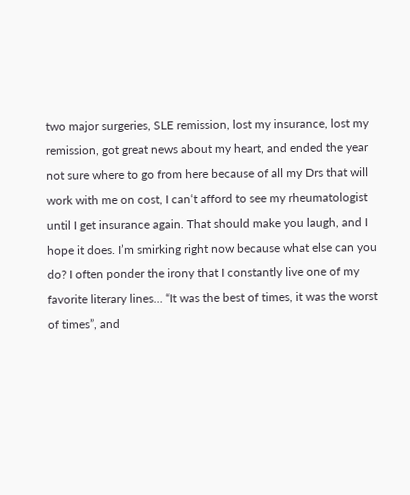two major surgeries, SLE remission, lost my insurance, lost my remission, got great news about my heart, and ended the year not sure where to go from here because of all my Drs that will work with me on cost, I can‘t afford to see my rheumatologist until I get insurance again. That should make you laugh, and I hope it does. I’m smirking right now because what else can you do? I often ponder the irony that I constantly live one of my favorite literary lines… “It was the best of times, it was the worst of times”, and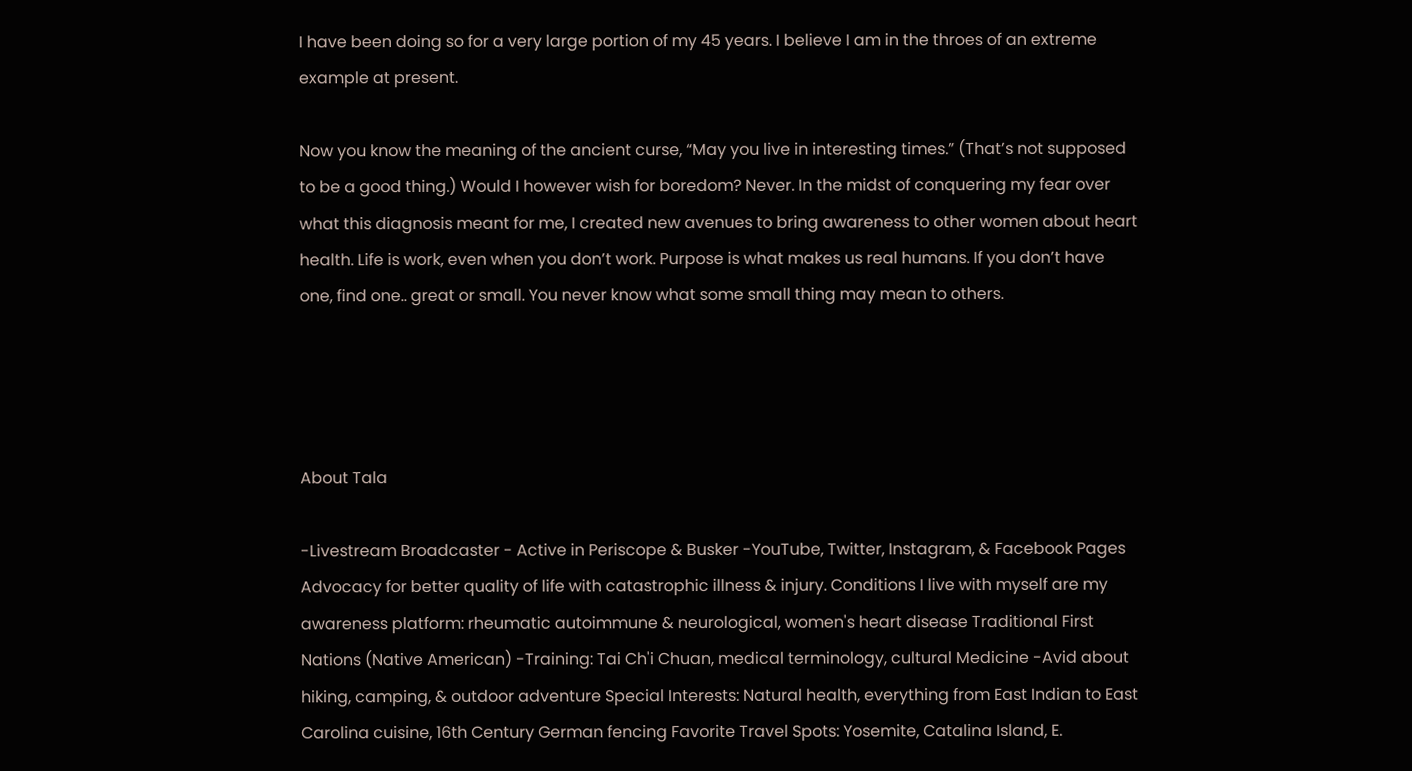I have been doing so for a very large portion of my 45 years. I believe I am in the throes of an extreme example at present.

Now you know the meaning of the ancient curse, “May you live in interesting times.” (That’s not supposed to be a good thing.) Would I however wish for boredom? Never. In the midst of conquering my fear over what this diagnosis meant for me, I created new avenues to bring awareness to other women about heart health. Life is work, even when you don’t work. Purpose is what makes us real humans. If you don’t have one, find one.. great or small. You never know what some small thing may mean to others.




About Tala

-Livestream Broadcaster - Active in Periscope & Busker -YouTube, Twitter, Instagram, & Facebook Pages Advocacy for better quality of life with catastrophic illness & injury. Conditions I live with myself are my awareness platform: rheumatic autoimmune & neurological, women's heart disease Traditional First Nations (Native American) -Training: Tai Ch'i Chuan, medical terminology, cultural Medicine -Avid about hiking, camping, & outdoor adventure Special Interests: Natural health, everything from East Indian to East Carolina cuisine, 16th Century German fencing Favorite Travel Spots: Yosemite, Catalina Island, E.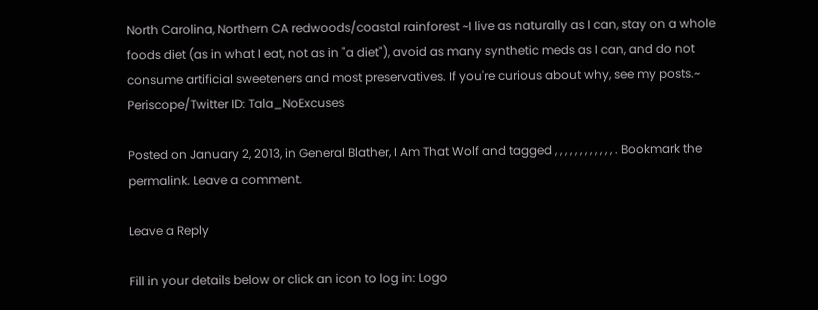North Carolina, Northern CA redwoods/coastal rainforest ~I live as naturally as I can, stay on a whole foods diet (as in what I eat, not as in "a diet"), avoid as many synthetic meds as I can, and do not consume artificial sweeteners and most preservatives. If you're curious about why, see my posts.~ Periscope/Twitter ID: Tala_NoExcuses

Posted on January 2, 2013, in General Blather, I Am That Wolf and tagged , , , , , , , , , , , , . Bookmark the permalink. Leave a comment.

Leave a Reply

Fill in your details below or click an icon to log in: Logo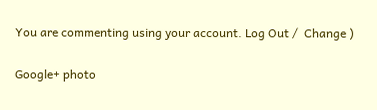You are commenting using your account. Log Out /  Change )

Google+ photo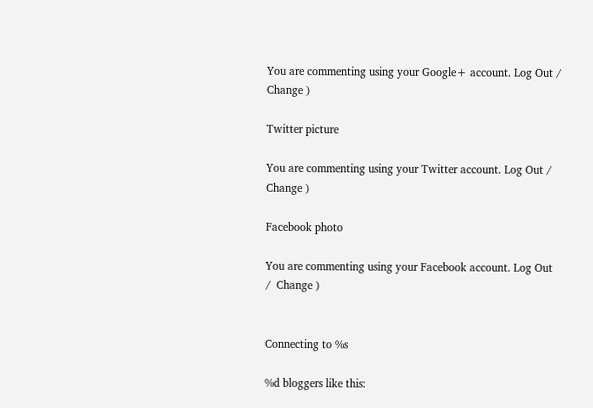You are commenting using your Google+ account. Log Out /  Change )

Twitter picture

You are commenting using your Twitter account. Log Out /  Change )

Facebook photo

You are commenting using your Facebook account. Log Out /  Change )


Connecting to %s

%d bloggers like this: